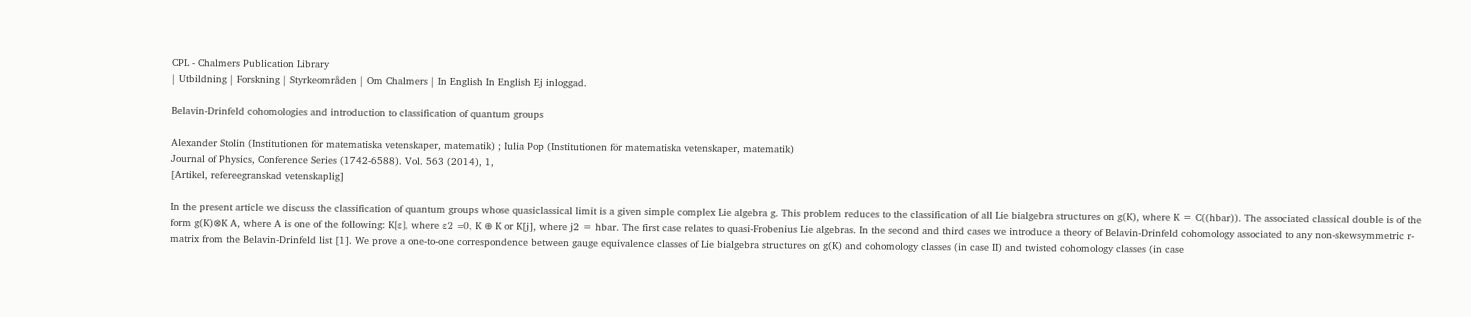CPL - Chalmers Publication Library
| Utbildning | Forskning | Styrkeområden | Om Chalmers | In English In English Ej inloggad.

Belavin-Drinfeld cohomologies and introduction to classification of quantum groups

Alexander Stolin (Institutionen för matematiska vetenskaper, matematik) ; Iulia Pop (Institutionen för matematiska vetenskaper, matematik)
Journal of Physics, Conference Series (1742-6588). Vol. 563 (2014), 1,
[Artikel, refereegranskad vetenskaplig]

In the present article we discuss the classification of quantum groups whose quasiclassical limit is a given simple complex Lie algebra g. This problem reduces to the classification of all Lie bialgebra structures on g(K), where K = C((hbar)). The associated classical double is of the form g(K)⊗K A, where A is one of the following: K[ε], where ε2 =0, K ⊕ K or K[j], where j2 = hbar. The first case relates to quasi-Frobenius Lie algebras. In the second and third cases we introduce a theory of Belavin-Drinfeld cohomology associated to any non-skewsymmetric r-matrix from the Belavin-Drinfeld list [1]. We prove a one-to-one correspondence between gauge equivalence classes of Lie bialgebra structures on g(K) and cohomology classes (in case II) and twisted cohomology classes (in case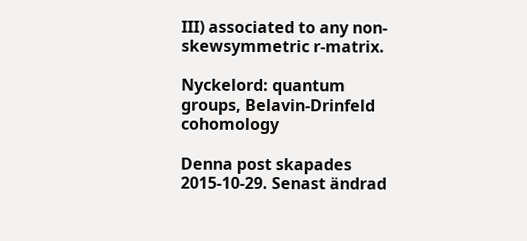III) associated to any non-skewsymmetric r-matrix.

Nyckelord: quantum groups, Belavin-Drinfeld cohomology

Denna post skapades 2015-10-29. Senast ändrad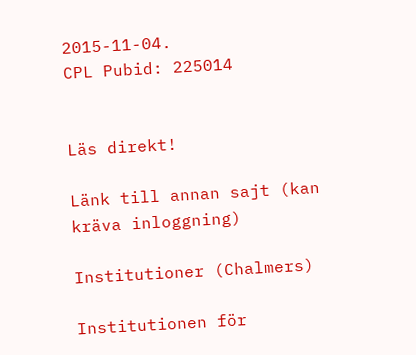2015-11-04.
CPL Pubid: 225014


Läs direkt!

Länk till annan sajt (kan kräva inloggning)

Institutioner (Chalmers)

Institutionen för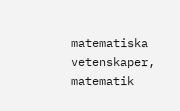matematiska vetenskaper, matematik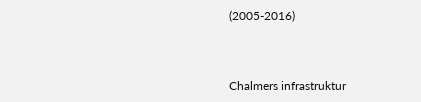(2005-2016)



Chalmers infrastruktur